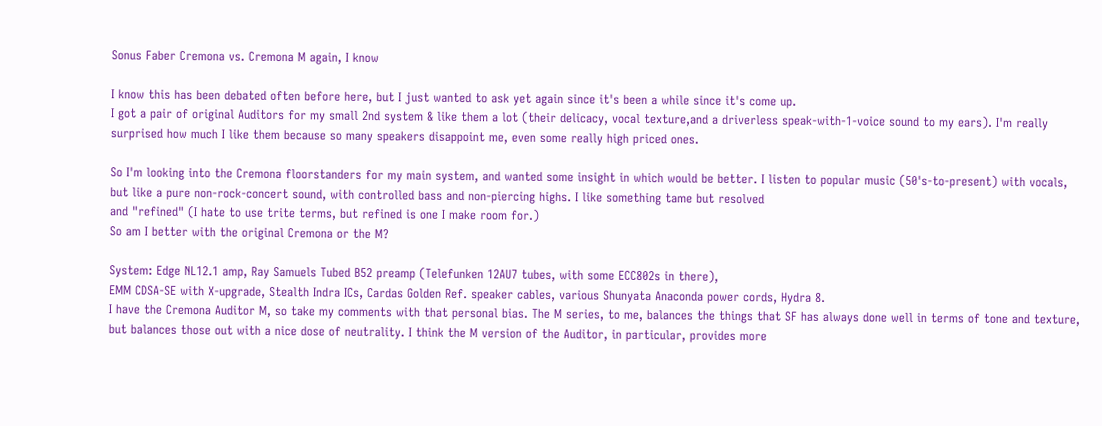Sonus Faber Cremona vs. Cremona M again, I know

I know this has been debated often before here, but I just wanted to ask yet again since it's been a while since it's come up.
I got a pair of original Auditors for my small 2nd system & like them a lot (their delicacy, vocal texture,and a driverless speak-with-1-voice sound to my ears). I'm really surprised how much I like them because so many speakers disappoint me, even some really high priced ones.

So I'm looking into the Cremona floorstanders for my main system, and wanted some insight in which would be better. I listen to popular music (50's-to-present) with vocals, but like a pure non-rock-concert sound, with controlled bass and non-piercing highs. I like something tame but resolved
and "refined" (I hate to use trite terms, but refined is one I make room for.)
So am I better with the original Cremona or the M?

System: Edge NL12.1 amp, Ray Samuels Tubed B52 preamp (Telefunken 12AU7 tubes, with some ECC802s in there),
EMM CDSA-SE with X-upgrade, Stealth Indra ICs, Cardas Golden Ref. speaker cables, various Shunyata Anaconda power cords, Hydra 8.
I have the Cremona Auditor M, so take my comments with that personal bias. The M series, to me, balances the things that SF has always done well in terms of tone and texture, but balances those out with a nice dose of neutrality. I think the M version of the Auditor, in particular, provides more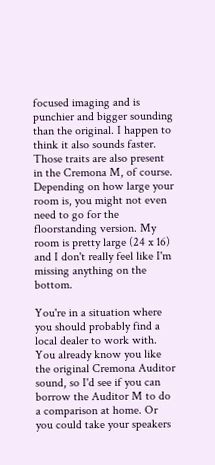focused imaging and is punchier and bigger sounding than the original. I happen to think it also sounds faster. Those traits are also present in the Cremona M, of course. Depending on how large your room is, you might not even need to go for the floorstanding version. My room is pretty large (24 x 16) and I don't really feel like I'm missing anything on the bottom.

You're in a situation where you should probably find a local dealer to work with. You already know you like the original Cremona Auditor sound, so I'd see if you can borrow the Auditor M to do a comparison at home. Or you could take your speakers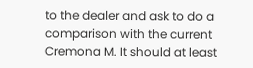to the dealer and ask to do a comparison with the current Cremona M. It should at least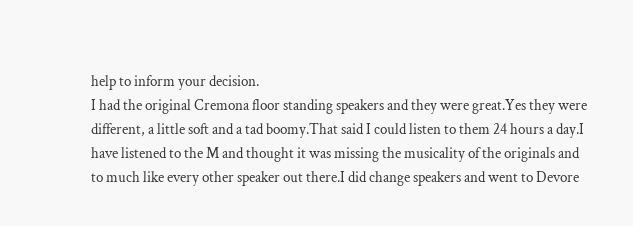help to inform your decision.
I had the original Cremona floor standing speakers and they were great.Yes they were different, a little soft and a tad boomy.That said I could listen to them 24 hours a day.I have listened to the M and thought it was missing the musicality of the originals and to much like every other speaker out there.I did change speakers and went to Devore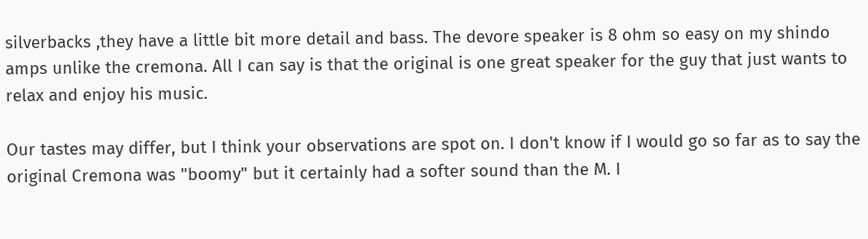silverbacks ,they have a little bit more detail and bass. The devore speaker is 8 ohm so easy on my shindo amps unlike the cremona. All I can say is that the original is one great speaker for the guy that just wants to relax and enjoy his music.

Our tastes may differ, but I think your observations are spot on. I don't know if I would go so far as to say the original Cremona was "boomy" but it certainly had a softer sound than the M. I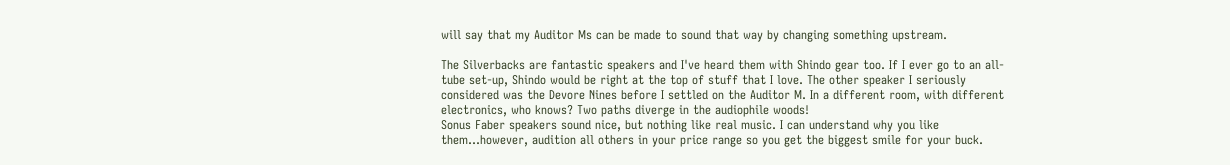will say that my Auditor Ms can be made to sound that way by changing something upstream.

The Silverbacks are fantastic speakers and I've heard them with Shindo gear too. If I ever go to an all-tube set-up, Shindo would be right at the top of stuff that I love. The other speaker I seriously considered was the Devore Nines before I settled on the Auditor M. In a different room, with different electronics, who knows? Two paths diverge in the audiophile woods!
Sonus Faber speakers sound nice, but nothing like real music. I can understand why you like them...however, audition all others in your price range so you get the biggest smile for your buck.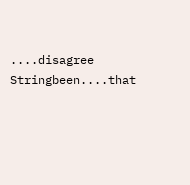....disagree Stringbeen....that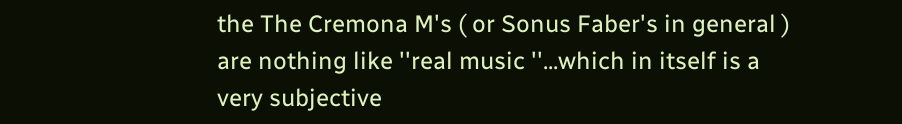the The Cremona M's ( or Sonus Faber's in general ) are nothing like ''real music ''...which in itself is a very subjective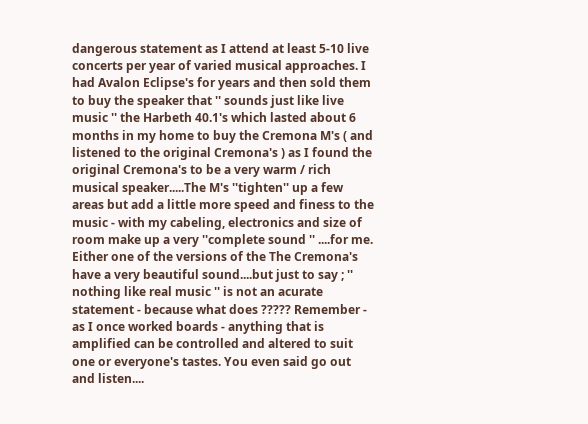dangerous statement as I attend at least 5-10 live concerts per year of varied musical approaches. I had Avalon Eclipse's for years and then sold them to buy the speaker that '' sounds just like live music '' the Harbeth 40.1's which lasted about 6 months in my home to buy the Cremona M's ( and listened to the original Cremona's ) as I found the original Cremona's to be a very warm / rich musical speaker.....The M's ''tighten'' up a few areas but add a little more speed and finess to the music - with my cabeling, electronics and size of room make up a very ''complete sound '' ....for me. Either one of the versions of the The Cremona's have a very beautiful sound....but just to say ; '' nothing like real music '' is not an acurate statement - because what does ????? Remember - as I once worked boards - anything that is amplified can be controlled and altered to suit one or everyone's tastes. You even said go out and listen....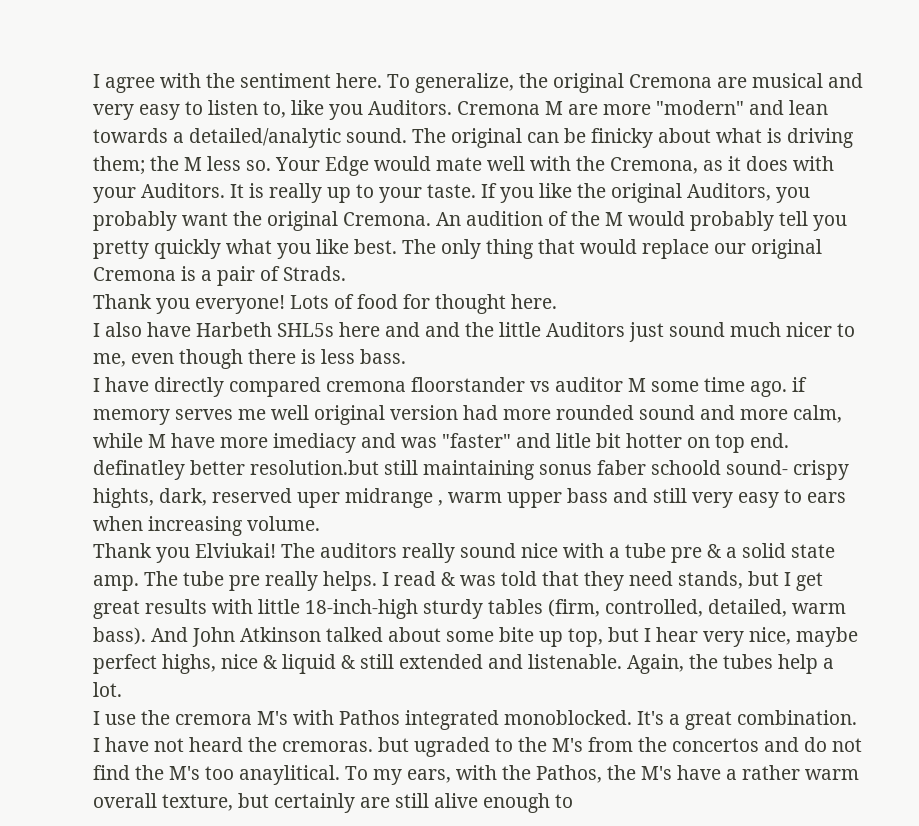I agree with the sentiment here. To generalize, the original Cremona are musical and very easy to listen to, like you Auditors. Cremona M are more "modern" and lean towards a detailed/analytic sound. The original can be finicky about what is driving them; the M less so. Your Edge would mate well with the Cremona, as it does with your Auditors. It is really up to your taste. If you like the original Auditors, you probably want the original Cremona. An audition of the M would probably tell you pretty quickly what you like best. The only thing that would replace our original Cremona is a pair of Strads.
Thank you everyone! Lots of food for thought here.
I also have Harbeth SHL5s here and and the little Auditors just sound much nicer to me, even though there is less bass.
I have directly compared cremona floorstander vs auditor M some time ago. if memory serves me well original version had more rounded sound and more calm, while M have more imediacy and was "faster" and litle bit hotter on top end. definatley better resolution.but still maintaining sonus faber schoold sound- crispy hights, dark, reserved uper midrange , warm upper bass and still very easy to ears when increasing volume.
Thank you Elviukai! The auditors really sound nice with a tube pre & a solid state amp. The tube pre really helps. I read & was told that they need stands, but I get great results with little 18-inch-high sturdy tables (firm, controlled, detailed, warm bass). And John Atkinson talked about some bite up top, but I hear very nice, maybe perfect highs, nice & liquid & still extended and listenable. Again, the tubes help a lot.
I use the cremora M's with Pathos integrated monoblocked. It's a great combination. I have not heard the cremoras. but ugraded to the M's from the concertos and do not find the M's too anaylitical. To my ears, with the Pathos, the M's have a rather warm overall texture, but certainly are still alive enough to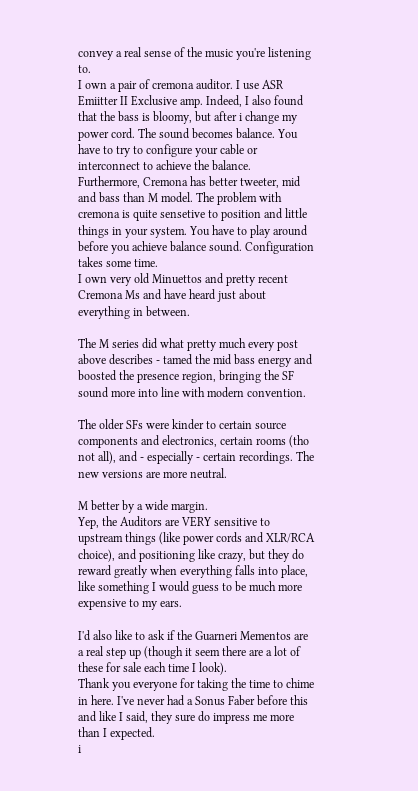convey a real sense of the music you're listening to.
I own a pair of cremona auditor. I use ASR Emiitter II Exclusive amp. Indeed, I also found that the bass is bloomy, but after i change my power cord. The sound becomes balance. You have to try to configure your cable or interconnect to achieve the balance. Furthermore, Cremona has better tweeter, mid and bass than M model. The problem with cremona is quite sensetive to position and little things in your system. You have to play around before you achieve balance sound. Configuration takes some time.
I own very old Minuettos and pretty recent Cremona Ms and have heard just about everything in between.

The M series did what pretty much every post above describes - tamed the mid bass energy and boosted the presence region, bringing the SF sound more into line with modern convention.

The older SFs were kinder to certain source components and electronics, certain rooms (tho not all), and - especially - certain recordings. The new versions are more neutral.

M better by a wide margin.
Yep, the Auditors are VERY sensitive to upstream things (like power cords and XLR/RCA choice), and positioning like crazy, but they do reward greatly when everything falls into place, like something I would guess to be much more expensive to my ears.

I'd also like to ask if the Guarneri Mementos are a real step up (though it seem there are a lot of these for sale each time I look).
Thank you everyone for taking the time to chime in here. I've never had a Sonus Faber before this and like I said, they sure do impress me more than I expected.
i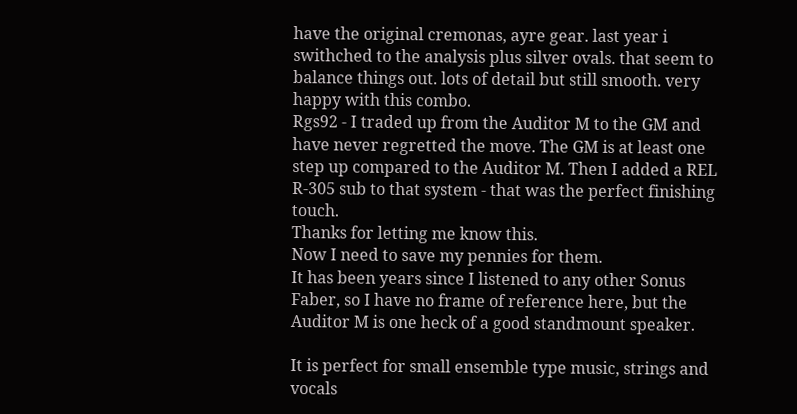have the original cremonas, ayre gear. last year i swithched to the analysis plus silver ovals. that seem to balance things out. lots of detail but still smooth. very happy with this combo.
Rgs92 - I traded up from the Auditor M to the GM and have never regretted the move. The GM is at least one step up compared to the Auditor M. Then I added a REL R-305 sub to that system - that was the perfect finishing touch.
Thanks for letting me know this.
Now I need to save my pennies for them.
It has been years since I listened to any other Sonus Faber, so I have no frame of reference here, but the Auditor M is one heck of a good standmount speaker.

It is perfect for small ensemble type music, strings and vocals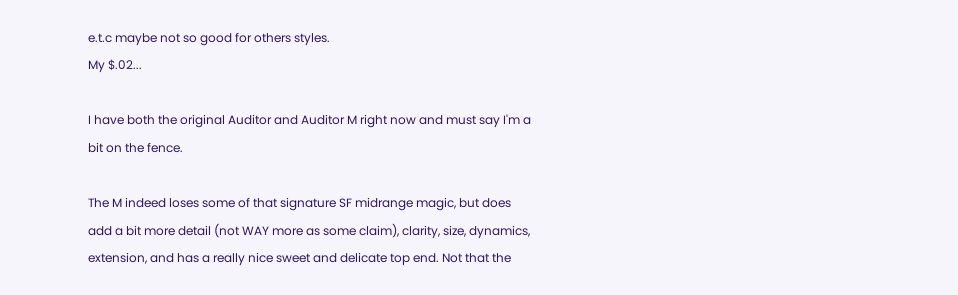e.t.c maybe not so good for others styles.
My $.02...

I have both the original Auditor and Auditor M right now and must say I'm a bit on the fence.

The M indeed loses some of that signature SF midrange magic, but does add a bit more detail (not WAY more as some claim), clarity, size, dynamics, extension, and has a really nice sweet and delicate top end. Not that the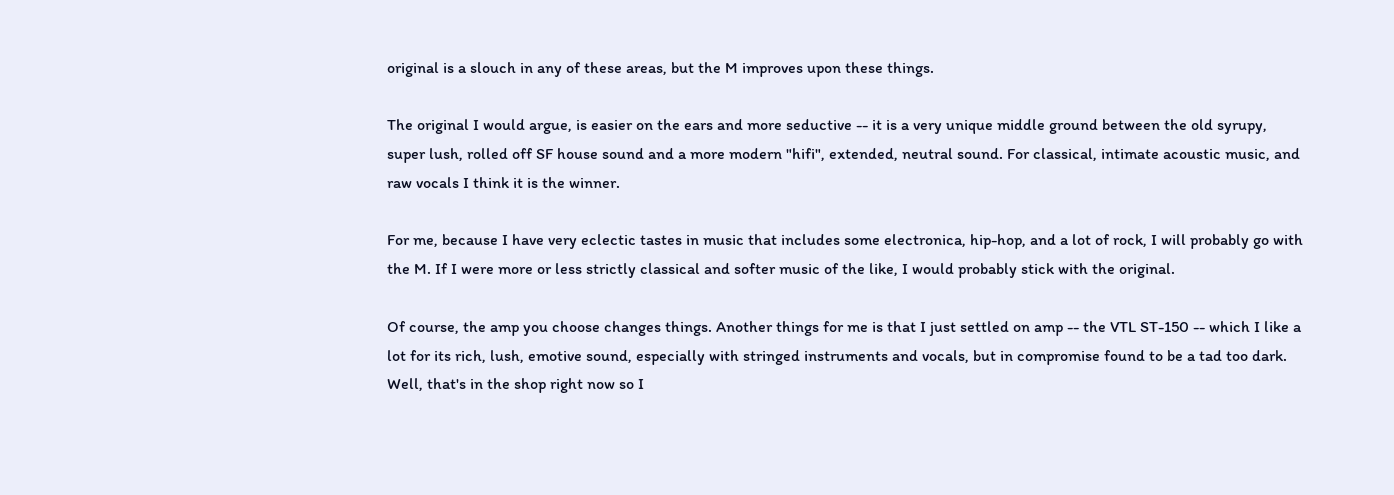original is a slouch in any of these areas, but the M improves upon these things.

The original I would argue, is easier on the ears and more seductive -- it is a very unique middle ground between the old syrupy, super lush, rolled off SF house sound and a more modern "hifi", extended, neutral sound. For classical, intimate acoustic music, and raw vocals I think it is the winner.

For me, because I have very eclectic tastes in music that includes some electronica, hip-hop, and a lot of rock, I will probably go with the M. If I were more or less strictly classical and softer music of the like, I would probably stick with the original.

Of course, the amp you choose changes things. Another things for me is that I just settled on amp -- the VTL ST-150 -- which I like a lot for its rich, lush, emotive sound, especially with stringed instruments and vocals, but in compromise found to be a tad too dark. Well, that's in the shop right now so I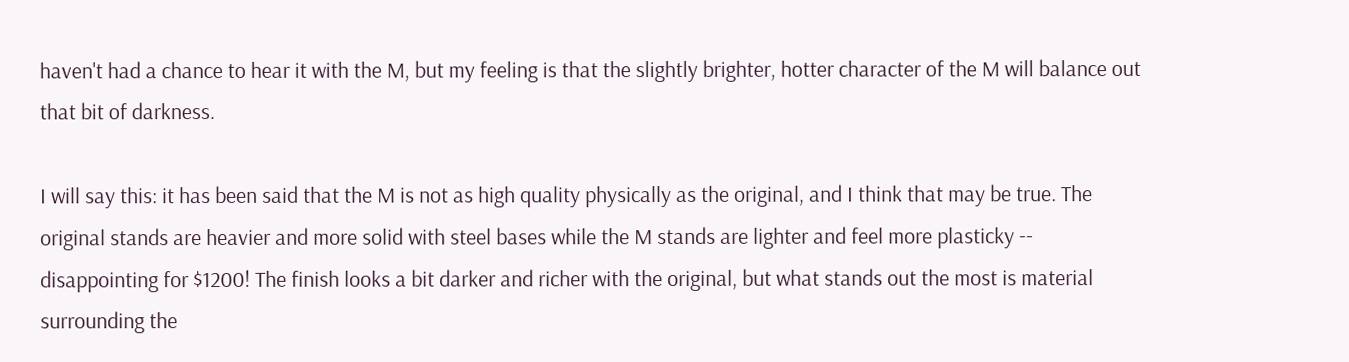haven't had a chance to hear it with the M, but my feeling is that the slightly brighter, hotter character of the M will balance out that bit of darkness.

I will say this: it has been said that the M is not as high quality physically as the original, and I think that may be true. The original stands are heavier and more solid with steel bases while the M stands are lighter and feel more plasticky -- disappointing for $1200! The finish looks a bit darker and richer with the original, but what stands out the most is material surrounding the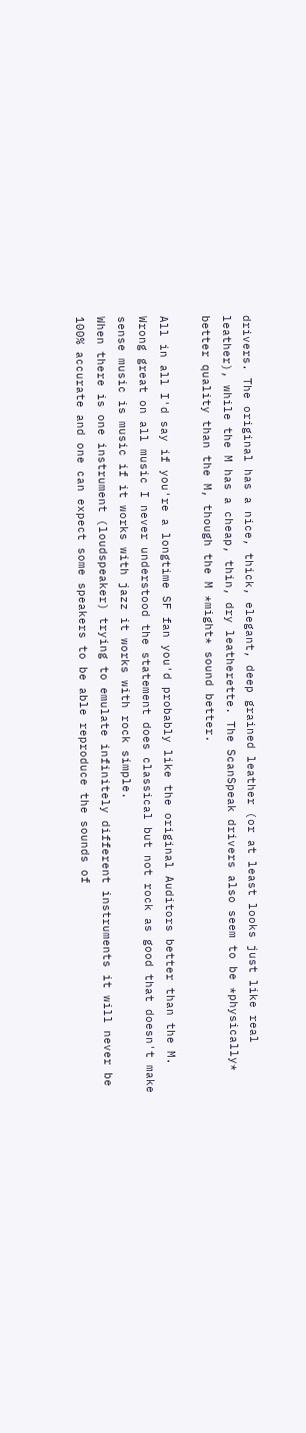drivers. The original has a nice, thick, elegant, deep grained leather (or at least looks just like real leather), while the M has a cheap, thin, dry leatherette. The ScanSpeak drivers also seem to be *physically* better quality than the M, though the M *might* sound better.

All in all I'd say if you're a longtime SF fan you'd probably like the original Auditors better than the M.
Wrong great on all music I never understood the statement does classical but not rock as good that doesn't make sense music is music if it works with jazz it works with rock simple.
When there is one instrument (loudspeaker) trying to emulate infinitely different instruments it will never be 100% accurate and one can expect some speakers to be able reproduce the sounds of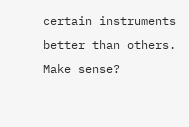certain instruments better than others. Make sense?